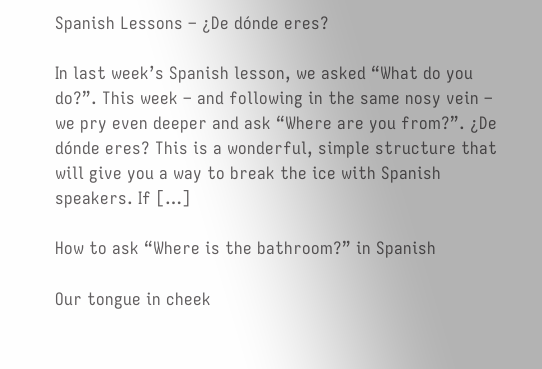Spanish Lessons – ¿De dónde eres?

In last week’s Spanish lesson, we asked “What do you do?”. This week – and following in the same nosy vein – we pry even deeper and ask “Where are you from?”. ¿De dónde eres? This is a wonderful, simple structure that will give you a way to break the ice with Spanish speakers. If […]

How to ask “Where is the bathroom?” in Spanish

Our tongue in cheek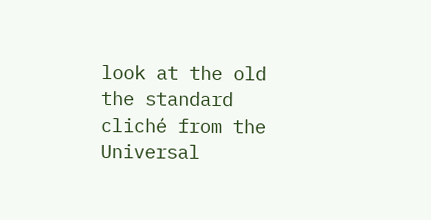look at the old the standard cliché from the Universal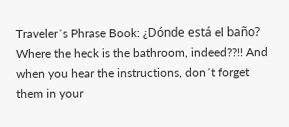Traveler´s Phrase Book: ¿Dónde está el baño? Where the heck is the bathroom, indeed??!! And when you hear the instructions, don´t forget them in your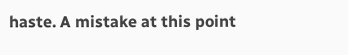haste. A mistake at this point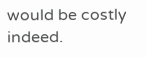would be costly indeed.